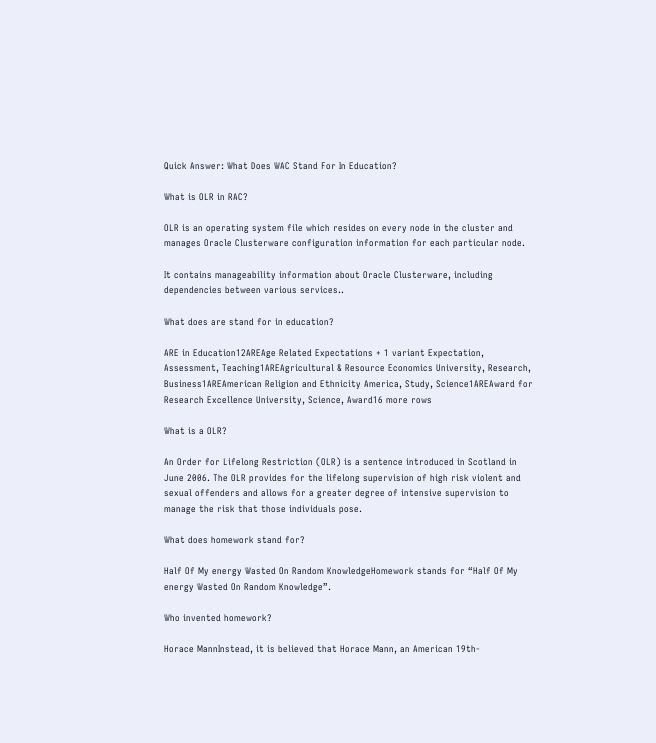Quick Answer: What Does WAC Stand For In Education?

What is OLR in RAC?

OLR is an operating system file which resides on every node in the cluster and manages Oracle Clusterware configuration information for each particular node.

It contains manageability information about Oracle Clusterware, including dependencies between various services..

What does are stand for in education?

ARE in Education12AREAge Related Expectations + 1 variant Expectation, Assessment, Teaching1AREAgricultural & Resource Economics University, Research, Business1AREAmerican Religion and Ethnicity America, Study, Science1AREAward for Research Excellence University, Science, Award16 more rows

What is a OLR?

An Order for Lifelong Restriction (OLR) is a sentence introduced in Scotland in June 2006. The OLR provides for the lifelong supervision of high risk violent and sexual offenders and allows for a greater degree of intensive supervision to manage the risk that those individuals pose.

What does homework stand for?

Half Of My energy Wasted On Random KnowledgeHomework stands for “Half Of My energy Wasted On Random Knowledge”.

Who invented homework?

Horace MannInstead, it is believed that Horace Mann, an American 19th-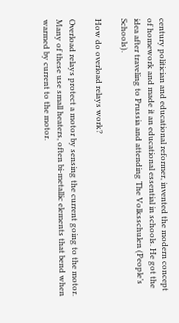century politician and educational reformer, invented the modern concept of homework and made it an educational essential in schools. He got the idea after traveling to Prussia and attending The Volksschulen (People’s Schools).

How do overload relays work?

Overload relays protect a motor by sensing the current going to the motor. Many of these use small heaters, often bi-metallic elements that bend when warmed by current to the motor.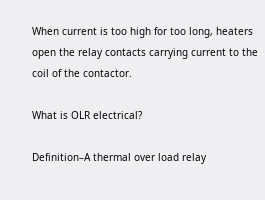When current is too high for too long, heaters open the relay contacts carrying current to the coil of the contactor.

What is OLR electrical?

Definition–A thermal over load relay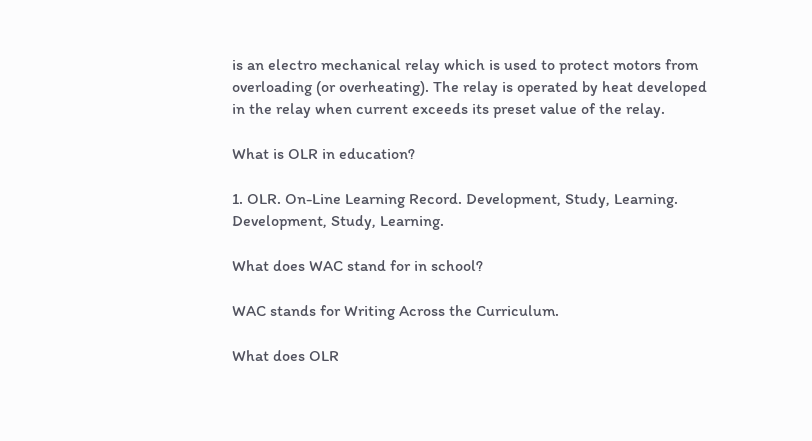is an electro mechanical relay which is used to protect motors from overloading (or overheating). The relay is operated by heat developed in the relay when current exceeds its preset value of the relay.

What is OLR in education?

1. OLR. On-Line Learning Record. Development, Study, Learning. Development, Study, Learning.

What does WAC stand for in school?

WAC stands for Writing Across the Curriculum.

What does OLR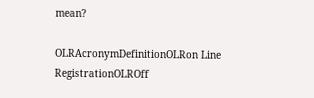mean?

OLRAcronymDefinitionOLRon Line RegistrationOLROff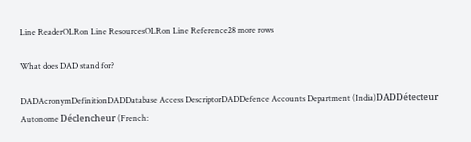Line ReaderOLRon Line ResourcesOLRon Line Reference28 more rows

What does DAD stand for?

DADAcronymDefinitionDADDatabase Access DescriptorDADDefence Accounts Department (India)DADDétecteur Autonome Déclencheur (French: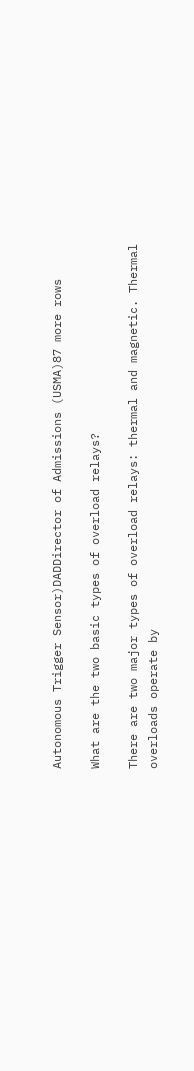Autonomous Trigger Sensor)DADDirector of Admissions (USMA)87 more rows

What are the two basic types of overload relays?

There are two major types of overload relays: thermal and magnetic. Thermal overloads operate by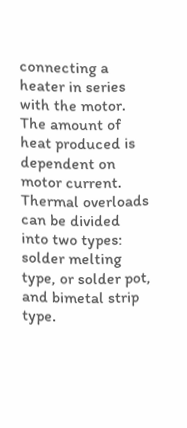connecting a heater in series with the motor. The amount of heat produced is dependent on motor current. Thermal overloads can be divided into two types: solder melting type, or solder pot, and bimetal strip type.